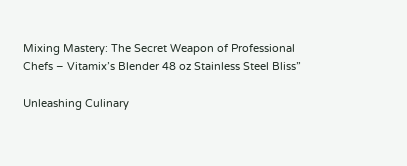Mixing Mastery: The Secret Weapon of Professional Chefs – Vitamix’s Blender 48 oz Stainless Steel Bliss”

Unleashing Culinary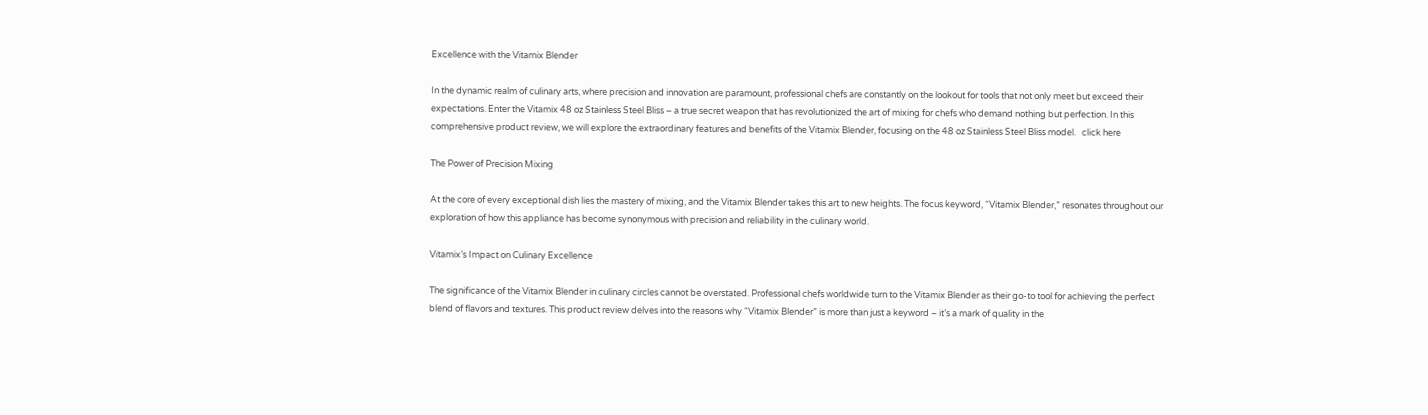Excellence with the Vitamix Blender

In the dynamic realm of culinary arts, where precision and innovation are paramount, professional chefs are constantly on the lookout for tools that not only meet but exceed their expectations. Enter the Vitamix 48 oz Stainless Steel Bliss – a true secret weapon that has revolutionized the art of mixing for chefs who demand nothing but perfection. In this comprehensive product review, we will explore the extraordinary features and benefits of the Vitamix Blender, focusing on the 48 oz Stainless Steel Bliss model.   click here

The Power of Precision Mixing

At the core of every exceptional dish lies the mastery of mixing, and the Vitamix Blender takes this art to new heights. The focus keyword, “Vitamix Blender,” resonates throughout our exploration of how this appliance has become synonymous with precision and reliability in the culinary world.

Vitamix’s Impact on Culinary Excellence

The significance of the Vitamix Blender in culinary circles cannot be overstated. Professional chefs worldwide turn to the Vitamix Blender as their go-to tool for achieving the perfect blend of flavors and textures. This product review delves into the reasons why “Vitamix Blender” is more than just a keyword – it’s a mark of quality in the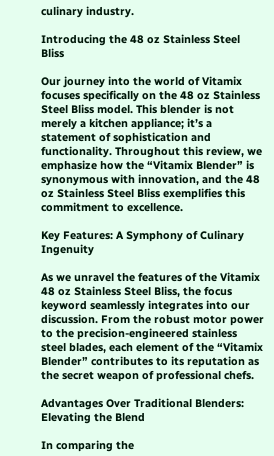culinary industry.

Introducing the 48 oz Stainless Steel Bliss

Our journey into the world of Vitamix focuses specifically on the 48 oz Stainless Steel Bliss model. This blender is not merely a kitchen appliance; it’s a statement of sophistication and functionality. Throughout this review, we emphasize how the “Vitamix Blender” is synonymous with innovation, and the 48 oz Stainless Steel Bliss exemplifies this commitment to excellence.

Key Features: A Symphony of Culinary Ingenuity

As we unravel the features of the Vitamix 48 oz Stainless Steel Bliss, the focus keyword seamlessly integrates into our discussion. From the robust motor power to the precision-engineered stainless steel blades, each element of the “Vitamix Blender” contributes to its reputation as the secret weapon of professional chefs.

Advantages Over Traditional Blenders: Elevating the Blend

In comparing the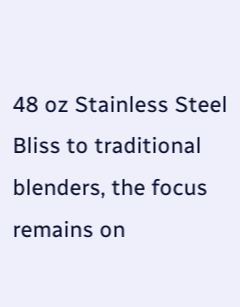48 oz Stainless Steel Bliss to traditional blenders, the focus remains on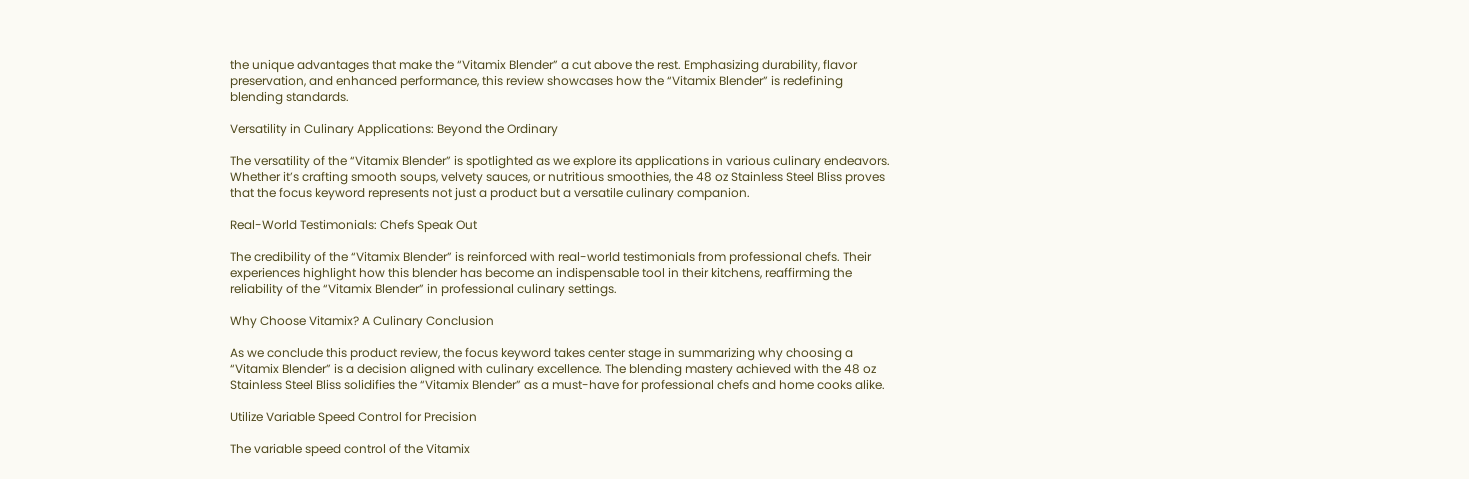the unique advantages that make the “Vitamix Blender” a cut above the rest. Emphasizing durability, flavor preservation, and enhanced performance, this review showcases how the “Vitamix Blender” is redefining blending standards.

Versatility in Culinary Applications: Beyond the Ordinary

The versatility of the “Vitamix Blender” is spotlighted as we explore its applications in various culinary endeavors. Whether it’s crafting smooth soups, velvety sauces, or nutritious smoothies, the 48 oz Stainless Steel Bliss proves that the focus keyword represents not just a product but a versatile culinary companion.

Real-World Testimonials: Chefs Speak Out

The credibility of the “Vitamix Blender” is reinforced with real-world testimonials from professional chefs. Their experiences highlight how this blender has become an indispensable tool in their kitchens, reaffirming the reliability of the “Vitamix Blender” in professional culinary settings.

Why Choose Vitamix? A Culinary Conclusion

As we conclude this product review, the focus keyword takes center stage in summarizing why choosing a “Vitamix Blender” is a decision aligned with culinary excellence. The blending mastery achieved with the 48 oz Stainless Steel Bliss solidifies the “Vitamix Blender” as a must-have for professional chefs and home cooks alike.

Utilize Variable Speed Control for Precision

The variable speed control of the Vitamix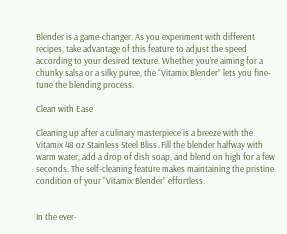Blender is a game-changer. As you experiment with different recipes, take advantage of this feature to adjust the speed according to your desired texture. Whether you’re aiming for a chunky salsa or a silky puree, the “Vitamix Blender” lets you fine-tune the blending process.

Clean with Ease

Cleaning up after a culinary masterpiece is a breeze with the Vitamix 48 oz Stainless Steel Bliss. Fill the blender halfway with warm water, add a drop of dish soap, and blend on high for a few seconds. The self-cleaning feature makes maintaining the pristine condition of your “Vitamix Blender” effortless.


In the ever-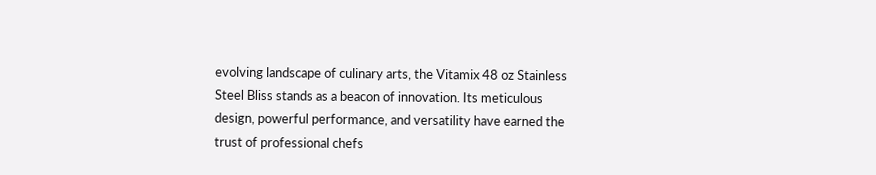evolving landscape of culinary arts, the Vitamix 48 oz Stainless Steel Bliss stands as a beacon of innovation. Its meticulous design, powerful performance, and versatility have earned the trust of professional chefs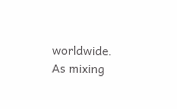worldwide. As mixing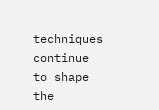techniques continue to shape the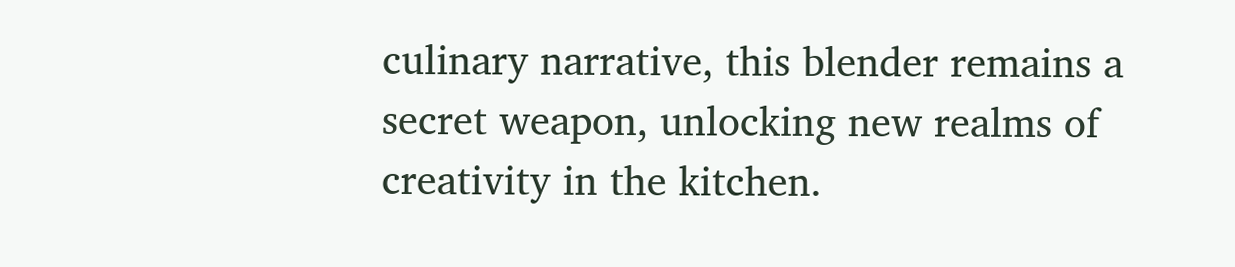culinary narrative, this blender remains a secret weapon, unlocking new realms of creativity in the kitchen.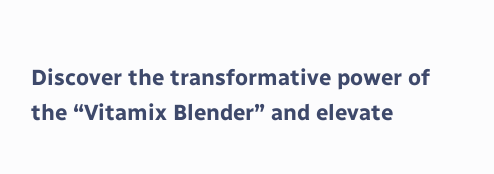Discover the transformative power of the “Vitamix Blender” and elevate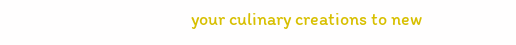your culinary creations to new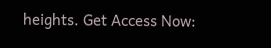heights. Get Access Now: